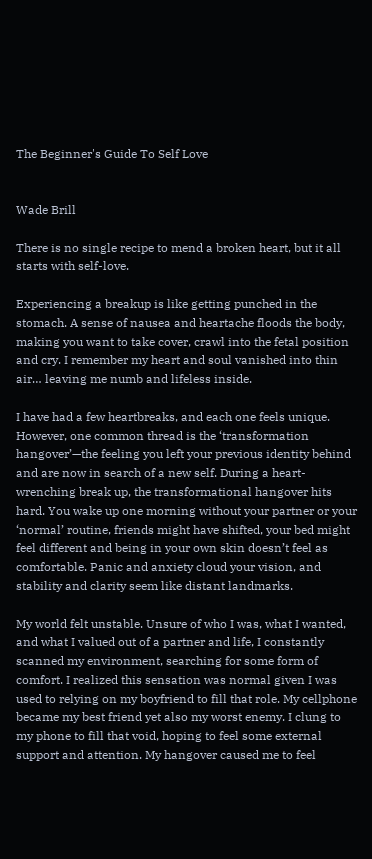The Beginner's Guide To Self Love


Wade Brill

There is no single recipe to mend a broken heart, but it all starts with self-love.

Experiencing a breakup is like getting punched in the stomach. A sense of nausea and heartache floods the body, making you want to take cover, crawl into the fetal position and cry. I remember my heart and soul vanished into thin air… leaving me numb and lifeless inside.

I have had a few heartbreaks, and each one feels unique. However, one common thread is the ‘transformation hangover’—the feeling you left your previous identity behind and are now in search of a new self. During a heart-wrenching break up, the transformational hangover hits hard. You wake up one morning without your partner or your ‘normal’ routine, friends might have shifted, your bed might feel different and being in your own skin doesn’t feel as comfortable. Panic and anxiety cloud your vision, and stability and clarity seem like distant landmarks.

My world felt unstable. Unsure of who I was, what I wanted, and what I valued out of a partner and life, I constantly scanned my environment, searching for some form of comfort. I realized this sensation was normal given I was used to relying on my boyfriend to fill that role. My cellphone became my best friend yet also my worst enemy. I clung to my phone to fill that void, hoping to feel some external support and attention. My hangover caused me to feel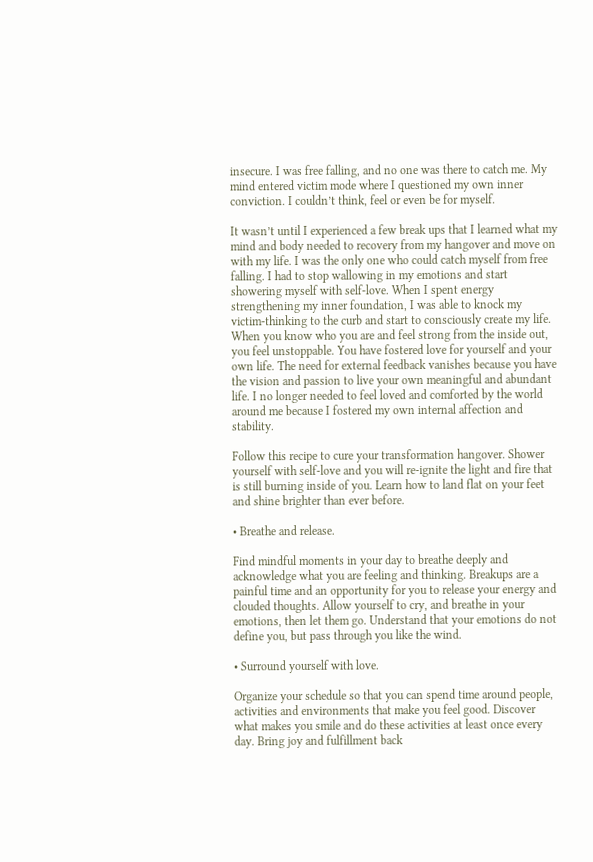insecure. I was free falling, and no one was there to catch me. My mind entered victim mode where I questioned my own inner conviction. I couldn’t think, feel or even be for myself.

It wasn’t until I experienced a few break ups that I learned what my mind and body needed to recovery from my hangover and move on with my life. I was the only one who could catch myself from free falling. I had to stop wallowing in my emotions and start showering myself with self-love. When I spent energy strengthening my inner foundation, I was able to knock my victim-thinking to the curb and start to consciously create my life. When you know who you are and feel strong from the inside out, you feel unstoppable. You have fostered love for yourself and your own life. The need for external feedback vanishes because you have the vision and passion to live your own meaningful and abundant life. I no longer needed to feel loved and comforted by the world around me because I fostered my own internal affection and stability.

Follow this recipe to cure your transformation hangover. Shower yourself with self-love and you will re-ignite the light and fire that is still burning inside of you. Learn how to land flat on your feet and shine brighter than ever before.

• Breathe and release.

Find mindful moments in your day to breathe deeply and acknowledge what you are feeling and thinking. Breakups are a painful time and an opportunity for you to release your energy and clouded thoughts. Allow yourself to cry, and breathe in your emotions, then let them go. Understand that your emotions do not define you, but pass through you like the wind.

• Surround yourself with love.

Organize your schedule so that you can spend time around people, activities and environments that make you feel good. Discover what makes you smile and do these activities at least once every day. Bring joy and fulfillment back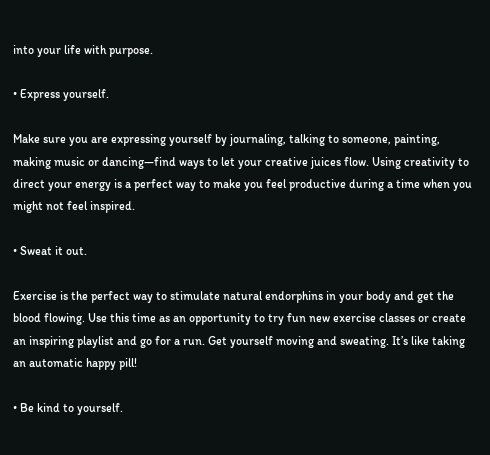into your life with purpose.

• Express yourself.

Make sure you are expressing yourself by journaling, talking to someone, painting, making music or dancing—find ways to let your creative juices flow. Using creativity to direct your energy is a perfect way to make you feel productive during a time when you might not feel inspired.

• Sweat it out.

Exercise is the perfect way to stimulate natural endorphins in your body and get the blood flowing. Use this time as an opportunity to try fun new exercise classes or create an inspiring playlist and go for a run. Get yourself moving and sweating. It’s like taking an automatic happy pill!

• Be kind to yourself.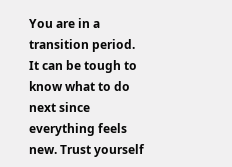You are in a transition period. It can be tough to know what to do next since everything feels new. Trust yourself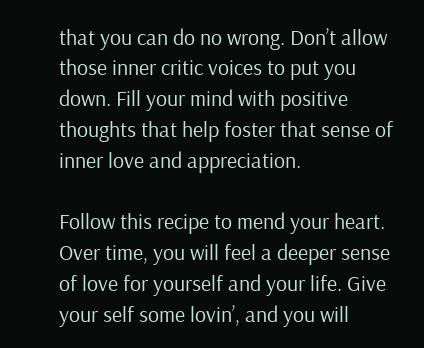that you can do no wrong. Don’t allow those inner critic voices to put you down. Fill your mind with positive thoughts that help foster that sense of inner love and appreciation.

Follow this recipe to mend your heart. Over time, you will feel a deeper sense of love for yourself and your life. Give your self some lovin’, and you will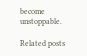become unstoppable.

Related posts